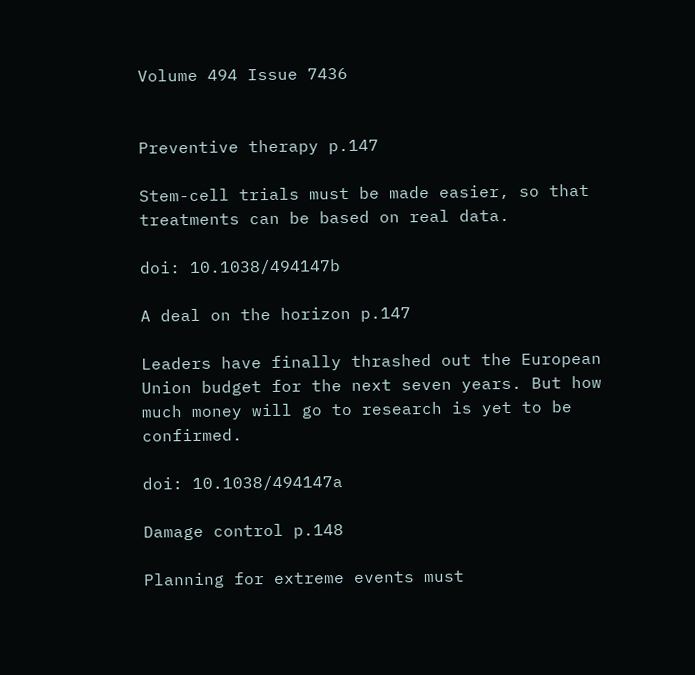Volume 494 Issue 7436


Preventive therapy p.147

Stem-cell trials must be made easier, so that treatments can be based on real data.

doi: 10.1038/494147b

A deal on the horizon p.147

Leaders have finally thrashed out the European Union budget for the next seven years. But how much money will go to research is yet to be confirmed.

doi: 10.1038/494147a

Damage control p.148

Planning for extreme events must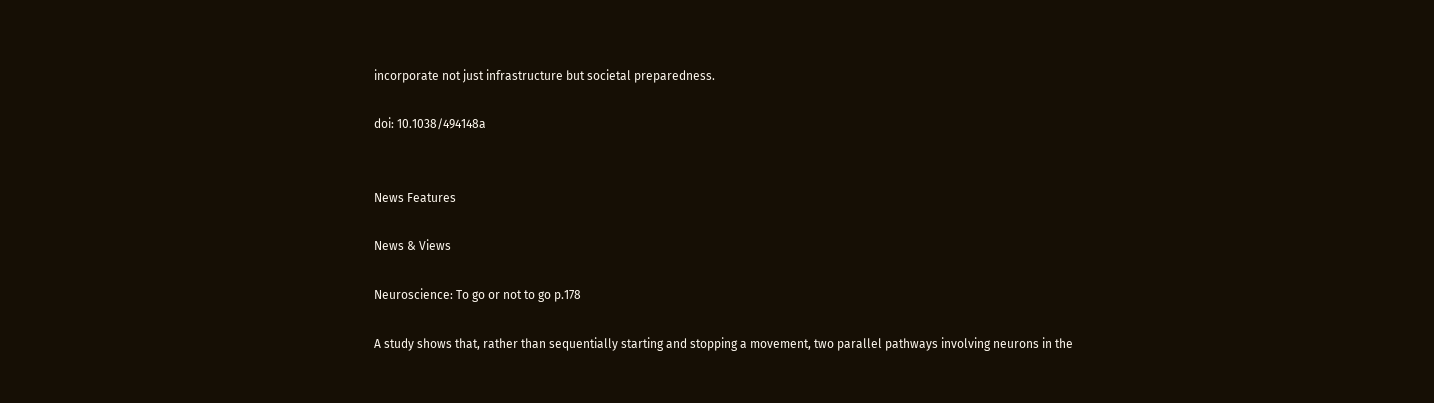incorporate not just infrastructure but societal preparedness.

doi: 10.1038/494148a


News Features

News & Views

Neuroscience: To go or not to go p.178

A study shows that, rather than sequentially starting and stopping a movement, two parallel pathways involving neurons in the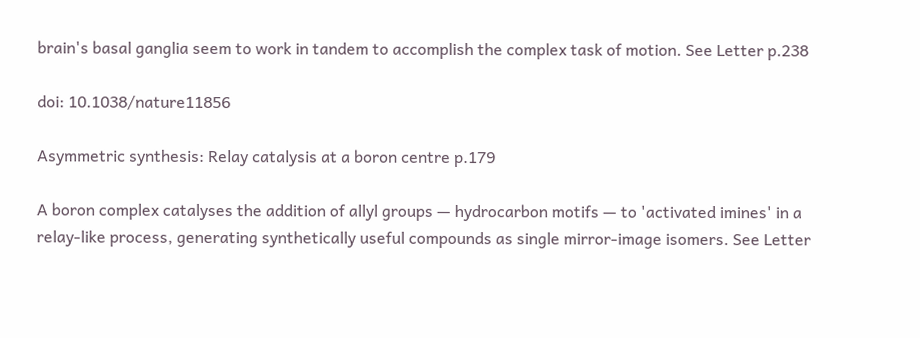brain's basal ganglia seem to work in tandem to accomplish the complex task of motion. See Letter p.238

doi: 10.1038/nature11856

Asymmetric synthesis: Relay catalysis at a boron centre p.179

A boron complex catalyses the addition of allyl groups — hydrocarbon motifs — to 'activated imines' in a relay-like process, generating synthetically useful compounds as single mirror-image isomers. See Letter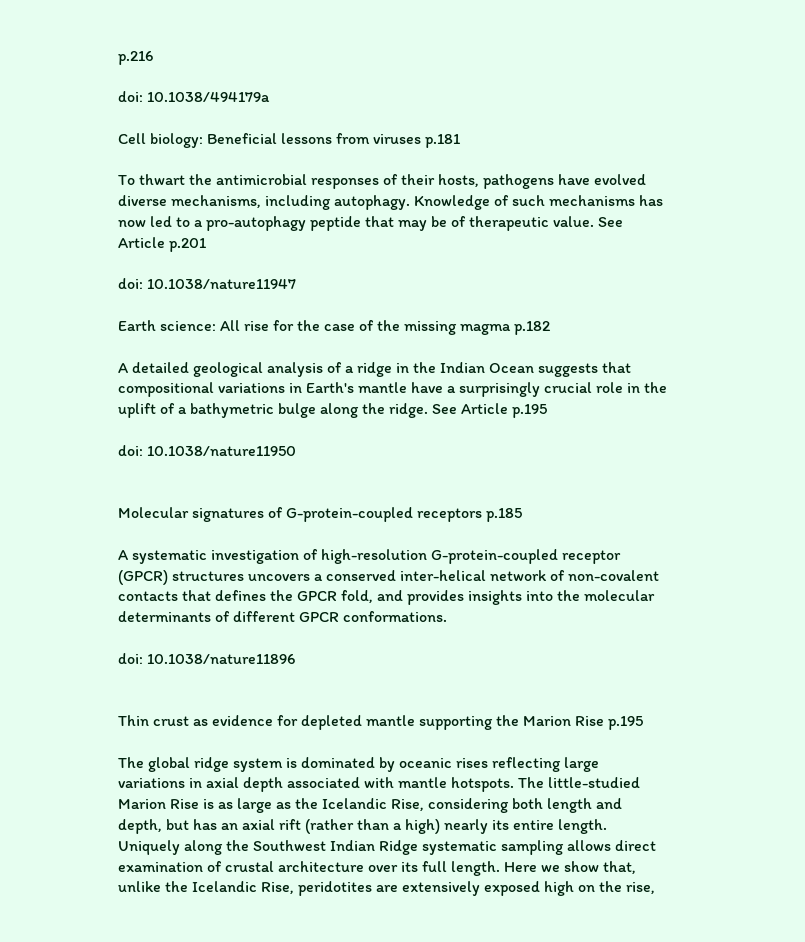p.216

doi: 10.1038/494179a

Cell biology: Beneficial lessons from viruses p.181

To thwart the antimicrobial responses of their hosts, pathogens have evolved diverse mechanisms, including autophagy. Knowledge of such mechanisms has now led to a pro-autophagy peptide that may be of therapeutic value. See Article p.201

doi: 10.1038/nature11947

Earth science: All rise for the case of the missing magma p.182

A detailed geological analysis of a ridge in the Indian Ocean suggests that compositional variations in Earth's mantle have a surprisingly crucial role in the uplift of a bathymetric bulge along the ridge. See Article p.195

doi: 10.1038/nature11950


Molecular signatures of G-protein-coupled receptors p.185

A systematic investigation of high-resolution G-protein-coupled receptor (GPCR) structures uncovers a conserved inter-helical network of non-covalent contacts that defines the GPCR fold, and provides insights into the molecular determinants of different GPCR conformations.

doi: 10.1038/nature11896


Thin crust as evidence for depleted mantle supporting the Marion Rise p.195

The global ridge system is dominated by oceanic rises reflecting large variations in axial depth associated with mantle hotspots. The little-studied Marion Rise is as large as the Icelandic Rise, considering both length and depth, but has an axial rift (rather than a high) nearly its entire length. Uniquely along the Southwest Indian Ridge systematic sampling allows direct examination of crustal architecture over its full length. Here we show that, unlike the Icelandic Rise, peridotites are extensively exposed high on the rise,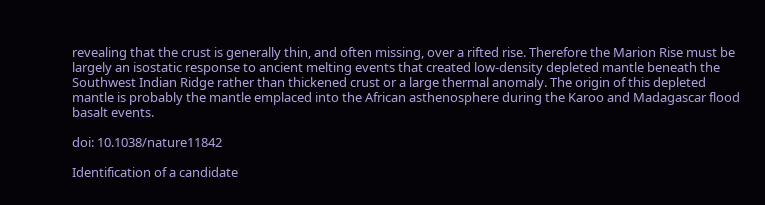revealing that the crust is generally thin, and often missing, over a rifted rise. Therefore the Marion Rise must be largely an isostatic response to ancient melting events that created low-density depleted mantle beneath the Southwest Indian Ridge rather than thickened crust or a large thermal anomaly. The origin of this depleted mantle is probably the mantle emplaced into the African asthenosphere during the Karoo and Madagascar flood basalt events.

doi: 10.1038/nature11842

Identification of a candidate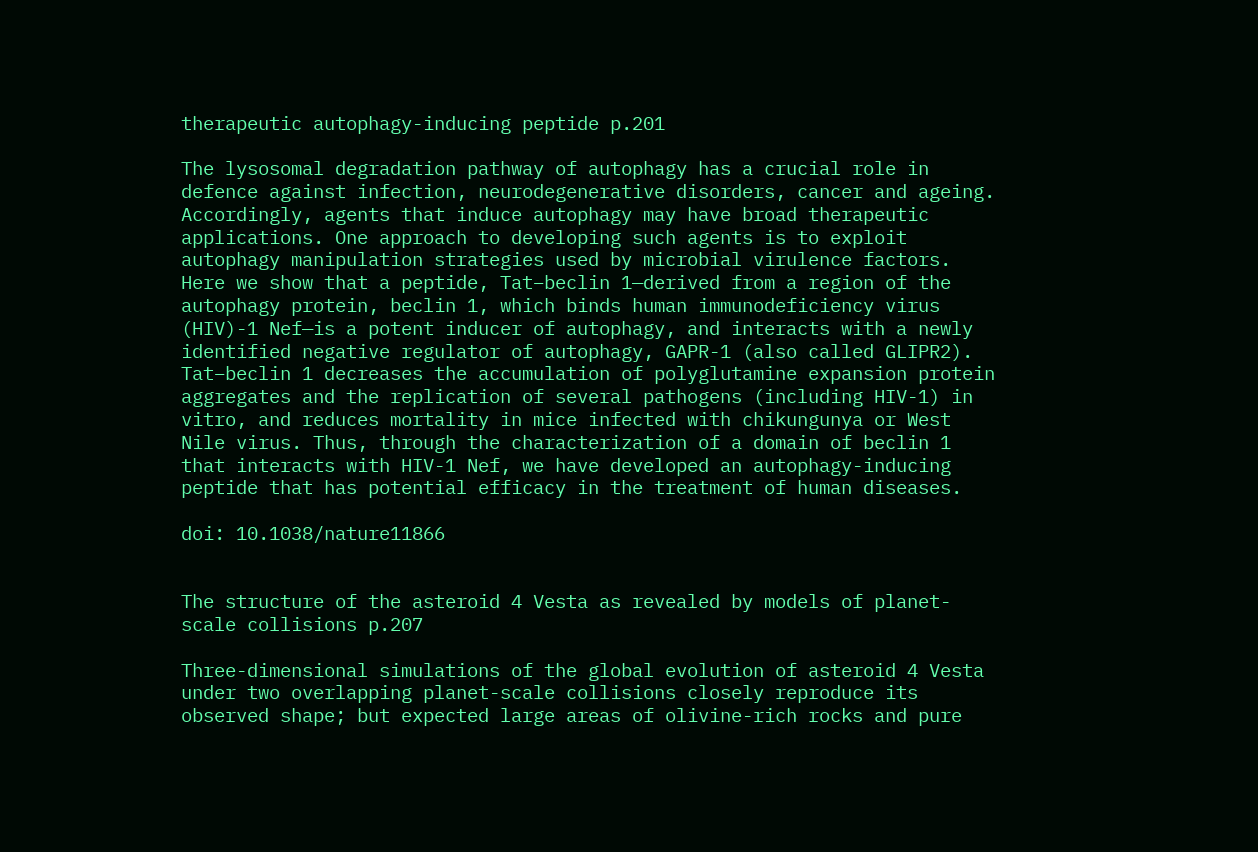therapeutic autophagy-inducing peptide p.201

The lysosomal degradation pathway of autophagy has a crucial role in defence against infection, neurodegenerative disorders, cancer and ageing. Accordingly, agents that induce autophagy may have broad therapeutic applications. One approach to developing such agents is to exploit autophagy manipulation strategies used by microbial virulence factors. Here we show that a peptide, Tat–beclin 1—derived from a region of the autophagy protein, beclin 1, which binds human immunodeficiency virus (HIV)-1 Nef—is a potent inducer of autophagy, and interacts with a newly identified negative regulator of autophagy, GAPR-1 (also called GLIPR2). Tat–beclin 1 decreases the accumulation of polyglutamine expansion protein aggregates and the replication of several pathogens (including HIV-1) in vitro, and reduces mortality in mice infected with chikungunya or West Nile virus. Thus, through the characterization of a domain of beclin 1 that interacts with HIV-1 Nef, we have developed an autophagy-inducing peptide that has potential efficacy in the treatment of human diseases.

doi: 10.1038/nature11866


The structure of the asteroid 4 Vesta as revealed by models of planet-scale collisions p.207

Three-dimensional simulations of the global evolution of asteroid 4 Vesta under two overlapping planet-scale collisions closely reproduce its observed shape; but expected large areas of olivine-rich rocks and pure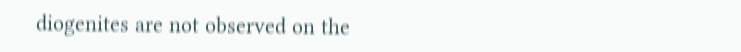diogenites are not observed on the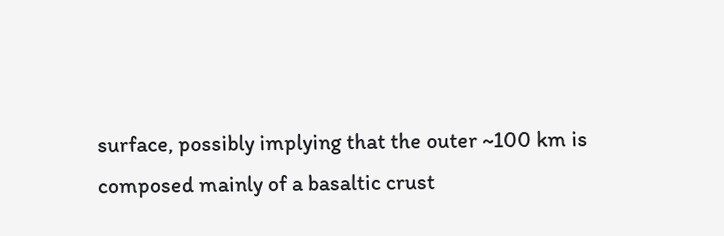surface, possibly implying that the outer ~100 km is composed mainly of a basaltic crust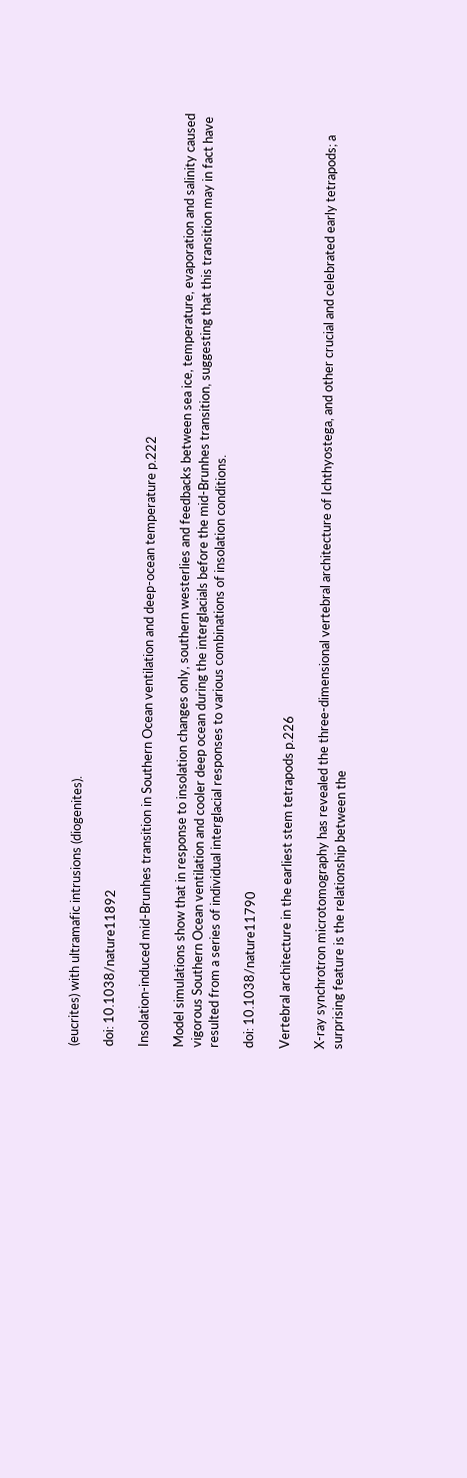(eucrites) with ultramafic intrusions (diogenites).

doi: 10.1038/nature11892

Insolation-induced mid-Brunhes transition in Southern Ocean ventilation and deep-ocean temperature p.222

Model simulations show that in response to insolation changes only, southern westerlies and feedbacks between sea ice, temperature, evaporation and salinity caused vigorous Southern Ocean ventilation and cooler deep ocean during the interglacials before the mid-Brunhes transition, suggesting that this transition may in fact have resulted from a series of individual interglacial responses to various combinations of insolation conditions.

doi: 10.1038/nature11790

Vertebral architecture in the earliest stem tetrapods p.226

X-ray synchrotron microtomography has revealed the three-dimensional vertebral architecture of Ichthyostega, and other crucial and celebrated early tetrapods; a surprising feature is the relationship between the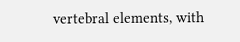vertebral elements, with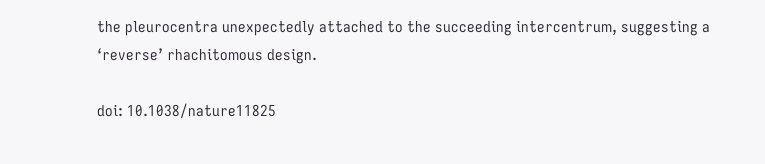the pleurocentra unexpectedly attached to the succeeding intercentrum, suggesting a ‘reverse’ rhachitomous design.

doi: 10.1038/nature11825